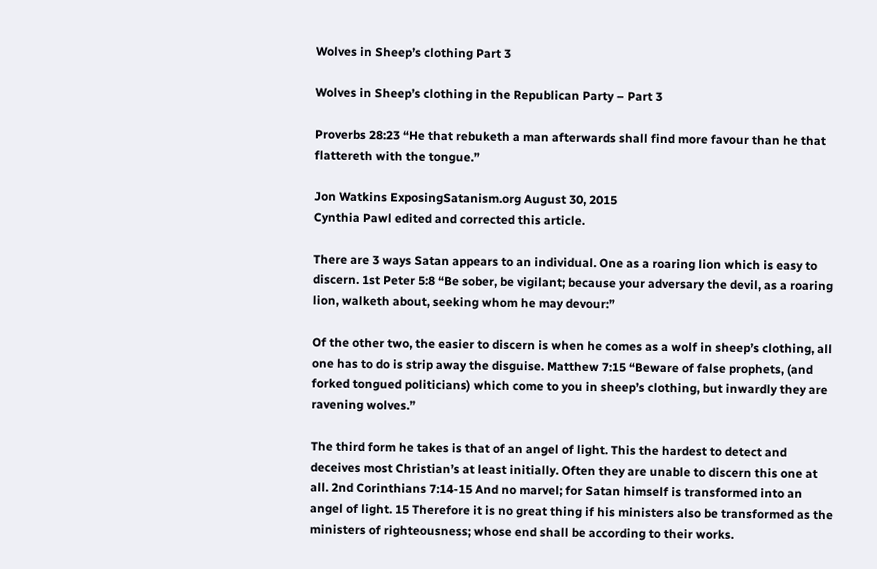Wolves in Sheep’s clothing Part 3

Wolves in Sheep’s clothing in the Republican Party – Part 3

Proverbs 28:23 “He that rebuketh a man afterwards shall find more favour than he that flattereth with the tongue.”

Jon Watkins ExposingSatanism.org August 30, 2015
Cynthia Pawl edited and corrected this article.

There are 3 ways Satan appears to an individual. One as a roaring lion which is easy to discern. 1st Peter 5:8 “Be sober, be vigilant; because your adversary the devil, as a roaring lion, walketh about, seeking whom he may devour:”

Of the other two, the easier to discern is when he comes as a wolf in sheep’s clothing, all one has to do is strip away the disguise. Matthew 7:15 “Beware of false prophets, (and forked tongued politicians) which come to you in sheep’s clothing, but inwardly they are ravening wolves.”

The third form he takes is that of an angel of light. This the hardest to detect and deceives most Christian’s at least initially. Often they are unable to discern this one at all. 2nd Corinthians 7:14-15 And no marvel; for Satan himself is transformed into an angel of light. 15 Therefore it is no great thing if his ministers also be transformed as the ministers of righteousness; whose end shall be according to their works.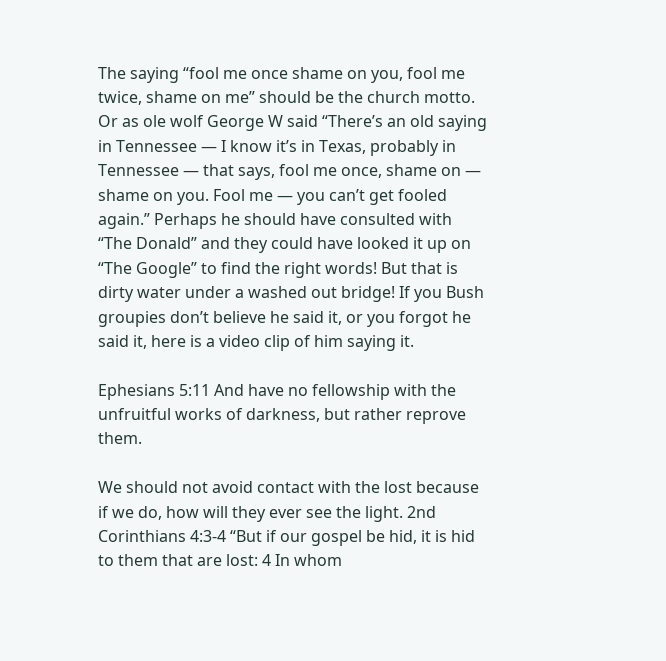The saying “fool me once shame on you, fool me twice, shame on me” should be the church motto. Or as ole wolf George W said “There’s an old saying in Tennessee — I know it’s in Texas, probably in Tennessee — that says, fool me once, shame on — shame on you. Fool me — you can’t get fooled again.” Perhaps he should have consulted with “The Donald” and they could have looked it up on “The Google” to find the right words! But that is dirty water under a washed out bridge! If you Bush groupies don’t believe he said it, or you forgot he said it, here is a video clip of him saying it.

Ephesians 5:11 And have no fellowship with the unfruitful works of darkness, but rather reprove them.

We should not avoid contact with the lost because if we do, how will they ever see the light. 2nd Corinthians 4:3-4 “But if our gospel be hid, it is hid to them that are lost: 4 In whom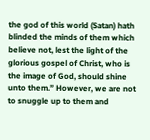the god of this world (Satan) hath blinded the minds of them which believe not, lest the light of the glorious gospel of Christ, who is the image of God, should shine unto them.” However, we are not to snuggle up to them and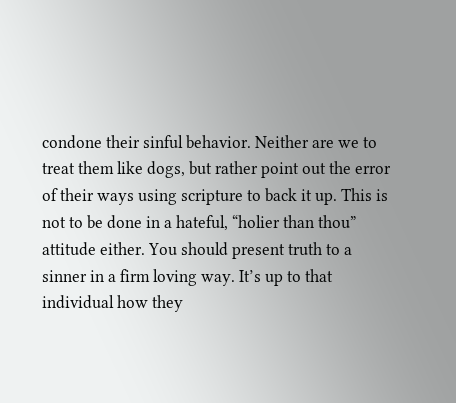condone their sinful behavior. Neither are we to treat them like dogs, but rather point out the error of their ways using scripture to back it up. This is not to be done in a hateful, “holier than thou” attitude either. You should present truth to a sinner in a firm loving way. It’s up to that individual how they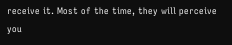receive it. Most of the time, they will perceive you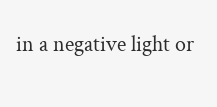in a negative light or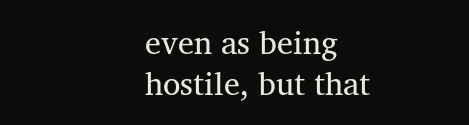even as being hostile, but that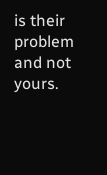is their problem and not yours.